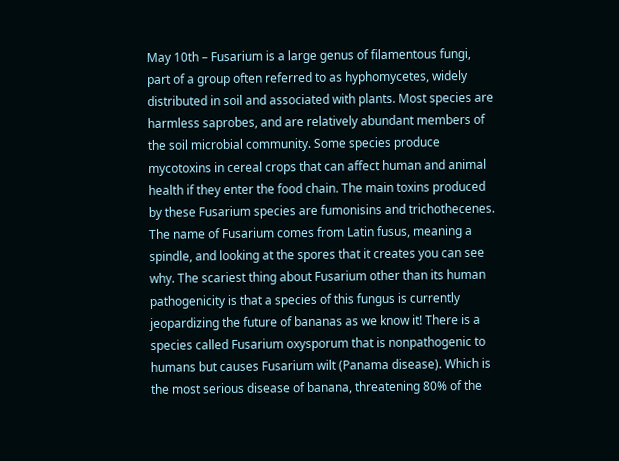May 10th – Fusarium is a large genus of filamentous fungi, part of a group often referred to as hyphomycetes, widely distributed in soil and associated with plants. Most species are harmless saprobes, and are relatively abundant members of the soil microbial community. Some species produce mycotoxins in cereal crops that can affect human and animal health if they enter the food chain. The main toxins produced by these Fusarium species are fumonisins and trichothecenes. The name of Fusarium comes from Latin fusus, meaning a spindle, and looking at the spores that it creates you can see why. The scariest thing about Fusarium other than its human pathogenicity is that a species of this fungus is currently jeopardizing the future of bananas as we know it! There is a species called Fusarium oxysporum that is nonpathogenic to humans but causes Fusarium wilt (Panama disease). Which is the most serious disease of banana, threatening 80% of the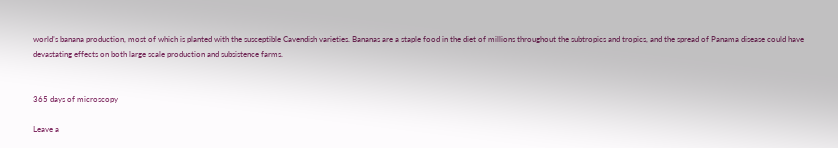world’s banana production, most of which is planted with the susceptible Cavendish varieties. Bananas are a staple food in the diet of millions throughout the subtropics and tropics, and the spread of Panama disease could have devastating effects on both large scale production and subsistence farms.


365 days of microscopy

Leave a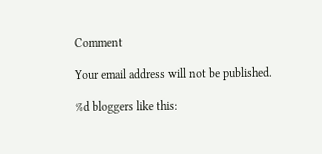Comment

Your email address will not be published.

%d bloggers like this: